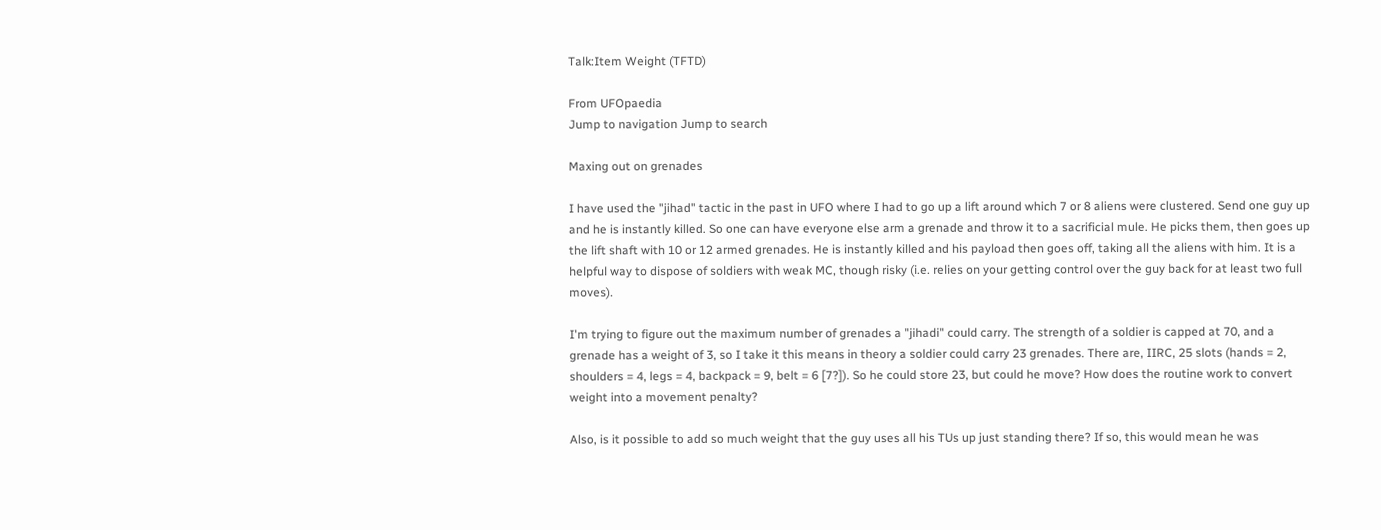Talk:Item Weight (TFTD)

From UFOpaedia
Jump to navigation Jump to search

Maxing out on grenades

I have used the "jihad" tactic in the past in UFO where I had to go up a lift around which 7 or 8 aliens were clustered. Send one guy up and he is instantly killed. So one can have everyone else arm a grenade and throw it to a sacrificial mule. He picks them, then goes up the lift shaft with 10 or 12 armed grenades. He is instantly killed and his payload then goes off, taking all the aliens with him. It is a helpful way to dispose of soldiers with weak MC, though risky (i.e. relies on your getting control over the guy back for at least two full moves).

I'm trying to figure out the maximum number of grenades a "jihadi" could carry. The strength of a soldier is capped at 70, and a grenade has a weight of 3, so I take it this means in theory a soldier could carry 23 grenades. There are, IIRC, 25 slots (hands = 2, shoulders = 4, legs = 4, backpack = 9, belt = 6 [7?]). So he could store 23, but could he move? How does the routine work to convert weight into a movement penalty?

Also, is it possible to add so much weight that the guy uses all his TUs up just standing there? If so, this would mean he was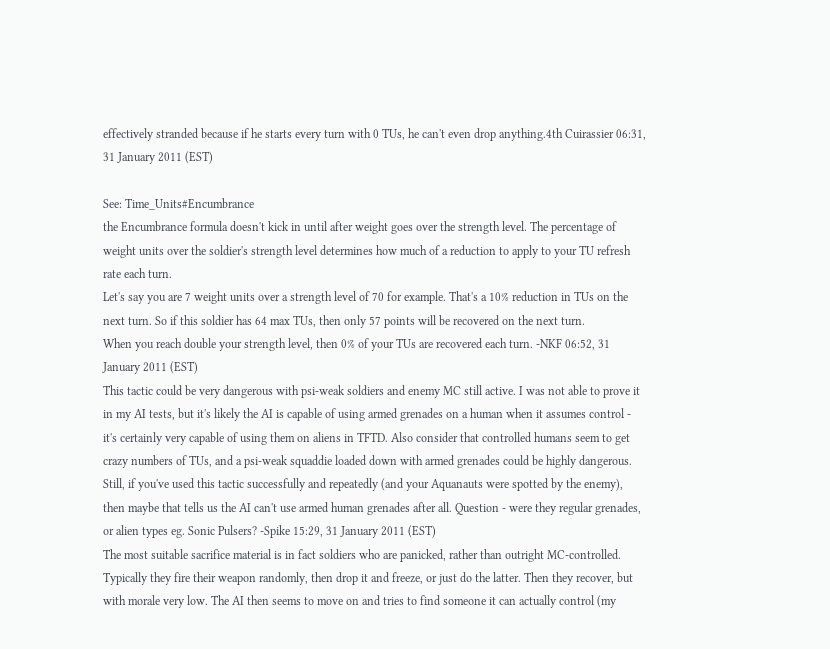effectively stranded because if he starts every turn with 0 TUs, he can't even drop anything.4th Cuirassier 06:31, 31 January 2011 (EST)

See: Time_Units#Encumbrance
the Encumbrance formula doesn't kick in until after weight goes over the strength level. The percentage of weight units over the soldier's strength level determines how much of a reduction to apply to your TU refresh rate each turn.
Let's say you are 7 weight units over a strength level of 70 for example. That's a 10% reduction in TUs on the next turn. So if this soldier has 64 max TUs, then only 57 points will be recovered on the next turn.
When you reach double your strength level, then 0% of your TUs are recovered each turn. -NKF 06:52, 31 January 2011 (EST)
This tactic could be very dangerous with psi-weak soldiers and enemy MC still active. I was not able to prove it in my AI tests, but it's likely the AI is capable of using armed grenades on a human when it assumes control - it's certainly very capable of using them on aliens in TFTD. Also consider that controlled humans seem to get crazy numbers of TUs, and a psi-weak squaddie loaded down with armed grenades could be highly dangerous. Still, if you've used this tactic successfully and repeatedly (and your Aquanauts were spotted by the enemy), then maybe that tells us the AI can't use armed human grenades after all. Question - were they regular grenades, or alien types eg. Sonic Pulsers? -Spike 15:29, 31 January 2011 (EST)
The most suitable sacrifice material is in fact soldiers who are panicked, rather than outright MC-controlled. Typically they fire their weapon randomly, then drop it and freeze, or just do the latter. Then they recover, but with morale very low. The AI then seems to move on and tries to find someone it can actually control (my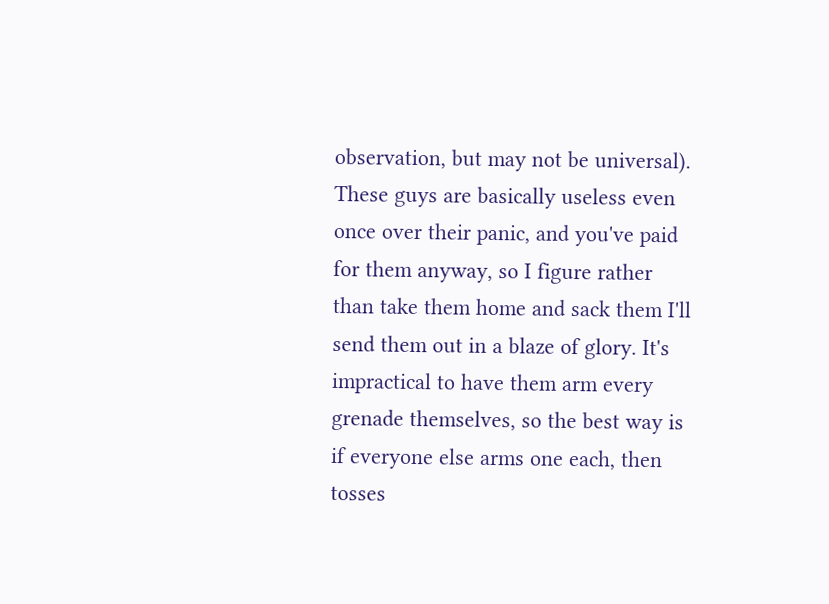observation, but may not be universal).
These guys are basically useless even once over their panic, and you've paid for them anyway, so I figure rather than take them home and sack them I'll send them out in a blaze of glory. It's impractical to have them arm every grenade themselves, so the best way is if everyone else arms one each, then tosses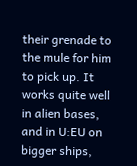their grenade to the mule for him to pick up. It works quite well in alien bases, and in U:EU on bigger ships,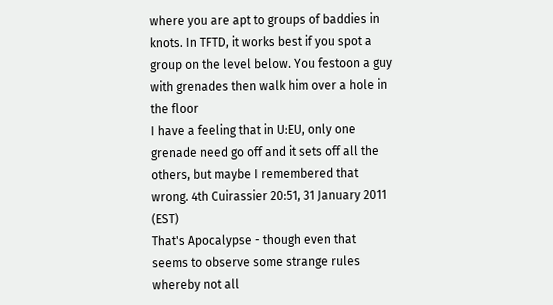where you are apt to groups of baddies in knots. In TFTD, it works best if you spot a group on the level below. You festoon a guy with grenades then walk him over a hole in the floor
I have a feeling that in U:EU, only one grenade need go off and it sets off all the others, but maybe I remembered that wrong. 4th Cuirassier 20:51, 31 January 2011 (EST)
That's Apocalypse - though even that seems to observe some strange rules whereby not all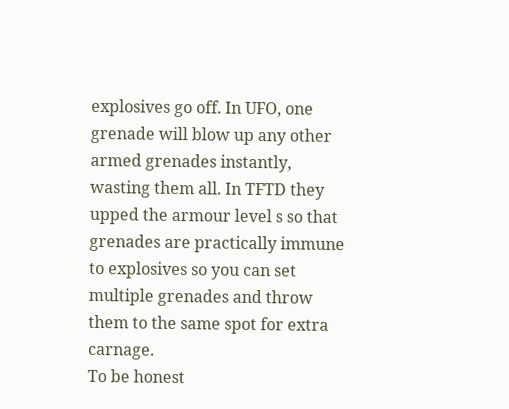explosives go off. In UFO, one grenade will blow up any other armed grenades instantly, wasting them all. In TFTD they upped the armour level s so that grenades are practically immune to explosives so you can set multiple grenades and throw them to the same spot for extra carnage.
To be honest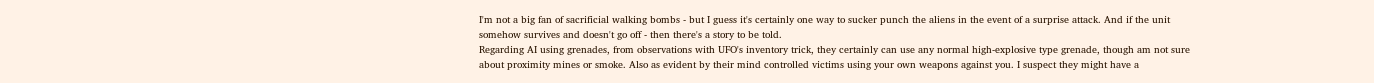I'm not a big fan of sacrificial walking bombs - but I guess it's certainly one way to sucker punch the aliens in the event of a surprise attack. And if the unit somehow survives and doesn't go off - then there's a story to be told.
Regarding AI using grenades, from observations with UFO's inventory trick, they certainly can use any normal high-explosive type grenade, though am not sure about proximity mines or smoke. Also as evident by their mind controlled victims using your own weapons against you. I suspect they might have a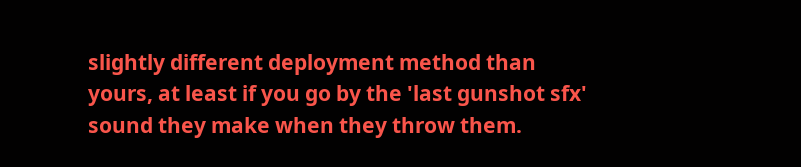slightly different deployment method than yours, at least if you go by the 'last gunshot sfx' sound they make when they throw them.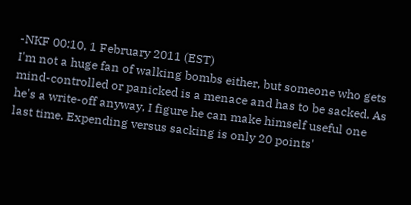-NKF 00:10, 1 February 2011 (EST)
I'm not a huge fan of walking bombs either, but someone who gets mind-controlled or panicked is a menace and has to be sacked. As he's a write-off anyway, I figure he can make himself useful one last time. Expending versus sacking is only 20 points'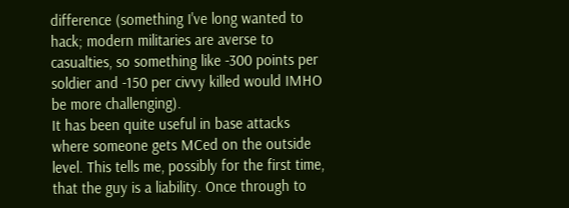difference (something I've long wanted to hack; modern militaries are averse to casualties, so something like -300 points per soldier and -150 per civvy killed would IMHO be more challenging).
It has been quite useful in base attacks where someone gets MCed on the outside level. This tells me, possibly for the first time, that the guy is a liability. Once through to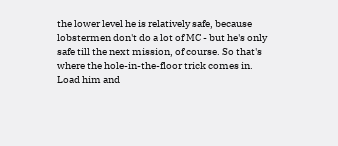the lower level he is relatively safe, because lobstermen don't do a lot of MC - but he's only safe till the next mission, of course. So that's where the hole-in-the-floor trick comes in. Load him and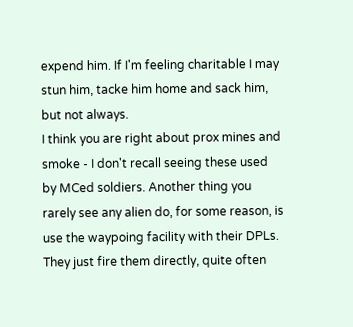expend him. If I'm feeling charitable I may stun him, tacke him home and sack him, but not always.
I think you are right about prox mines and smoke - I don't recall seeing these used by MCed soldiers. Another thing you rarely see any alien do, for some reason, is use the waypoing facility with their DPLs. They just fire them directly, quite often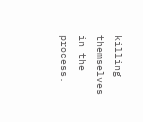killing themselves in the process.